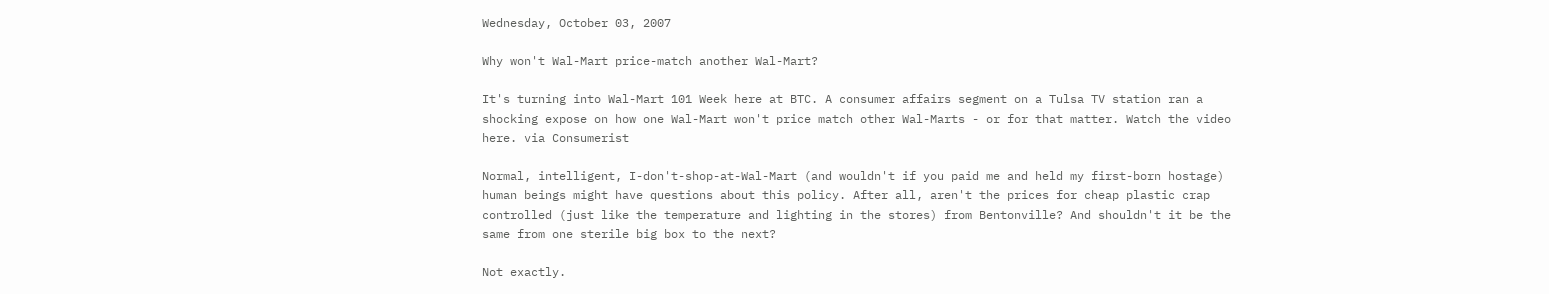Wednesday, October 03, 2007

Why won't Wal-Mart price-match another Wal-Mart?

It's turning into Wal-Mart 101 Week here at BTC. A consumer affairs segment on a Tulsa TV station ran a shocking expose on how one Wal-Mart won't price match other Wal-Marts - or for that matter. Watch the video here. via Consumerist

Normal, intelligent, I-don't-shop-at-Wal-Mart (and wouldn't if you paid me and held my first-born hostage) human beings might have questions about this policy. After all, aren't the prices for cheap plastic crap controlled (just like the temperature and lighting in the stores) from Bentonville? And shouldn't it be the same from one sterile big box to the next?

Not exactly.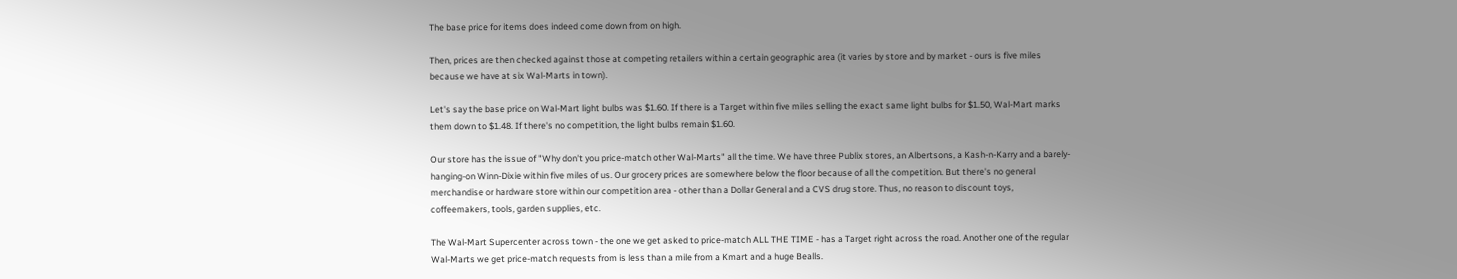The base price for items does indeed come down from on high.

Then, prices are then checked against those at competing retailers within a certain geographic area (it varies by store and by market - ours is five miles because we have at six Wal-Marts in town).

Let's say the base price on Wal-Mart light bulbs was $1.60. If there is a Target within five miles selling the exact same light bulbs for $1.50, Wal-Mart marks them down to $1.48. If there's no competition, the light bulbs remain $1.60.

Our store has the issue of "Why don't you price-match other Wal-Marts" all the time. We have three Publix stores, an Albertsons, a Kash-n-Karry and a barely-hanging-on Winn-Dixie within five miles of us. Our grocery prices are somewhere below the floor because of all the competition. But there's no general merchandise or hardware store within our competition area - other than a Dollar General and a CVS drug store. Thus, no reason to discount toys, coffeemakers, tools, garden supplies, etc.

The Wal-Mart Supercenter across town - the one we get asked to price-match ALL THE TIME - has a Target right across the road. Another one of the regular Wal-Marts we get price-match requests from is less than a mile from a Kmart and a huge Bealls.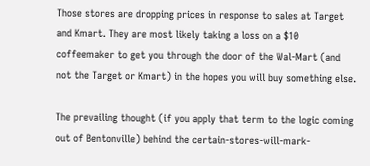Those stores are dropping prices in response to sales at Target and Kmart. They are most likely taking a loss on a $10 coffeemaker to get you through the door of the Wal-Mart (and not the Target or Kmart) in the hopes you will buy something else.

The prevailing thought (if you apply that term to the logic coming out of Bentonville) behind the certain-stores-will-mark-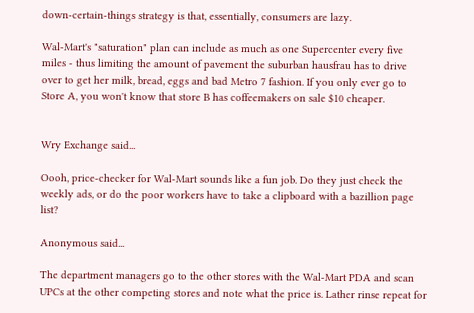down-certain-things strategy is that, essentially, consumers are lazy.

Wal-Mart's "saturation" plan can include as much as one Supercenter every five miles - thus limiting the amount of pavement the suburban hausfrau has to drive over to get her milk, bread, eggs and bad Metro 7 fashion. If you only ever go to Store A, you won't know that store B has coffeemakers on sale $10 cheaper.


Wry Exchange said...

Oooh, price-checker for Wal-Mart sounds like a fun job. Do they just check the weekly ads, or do the poor workers have to take a clipboard with a bazillion page list?

Anonymous said...

The department managers go to the other stores with the Wal-Mart PDA and scan UPCs at the other competing stores and note what the price is. Lather rinse repeat for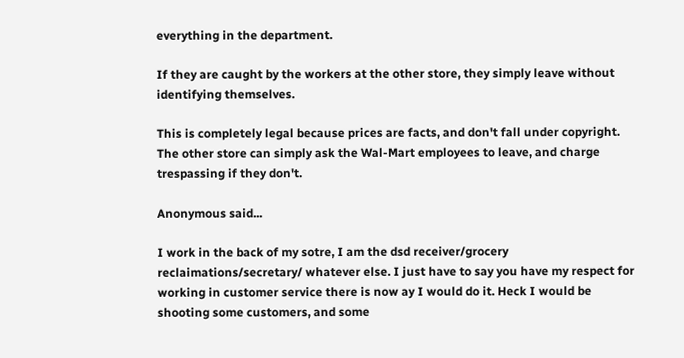everything in the department.

If they are caught by the workers at the other store, they simply leave without identifying themselves.

This is completely legal because prices are facts, and don't fall under copyright. The other store can simply ask the Wal-Mart employees to leave, and charge trespassing if they don't.

Anonymous said...

I work in the back of my sotre, I am the dsd receiver/grocery reclaimations/secretary/ whatever else. I just have to say you have my respect for working in customer service there is now ay I would do it. Heck I would be shooting some customers, and some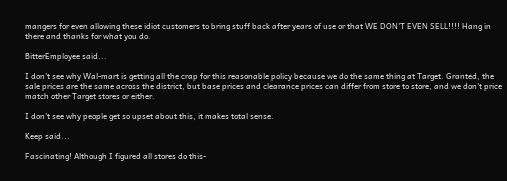mangers for even allowing these idiot customers to bring stuff back after years of use or that WE DON'T EVEN SELL!!!! Hang in there and thanks for what you do.

BitterEmployee said...

I don't see why Wal-mart is getting all the crap for this reasonable policy because we do the same thing at Target. Granted, the sale prices are the same across the district, but base prices and clearance prices can differ from store to store, and we don't price match other Target stores or either.

I don't see why people get so upset about this, it makes total sense.

Keep said...

Fascinating! Although I figured all stores do this-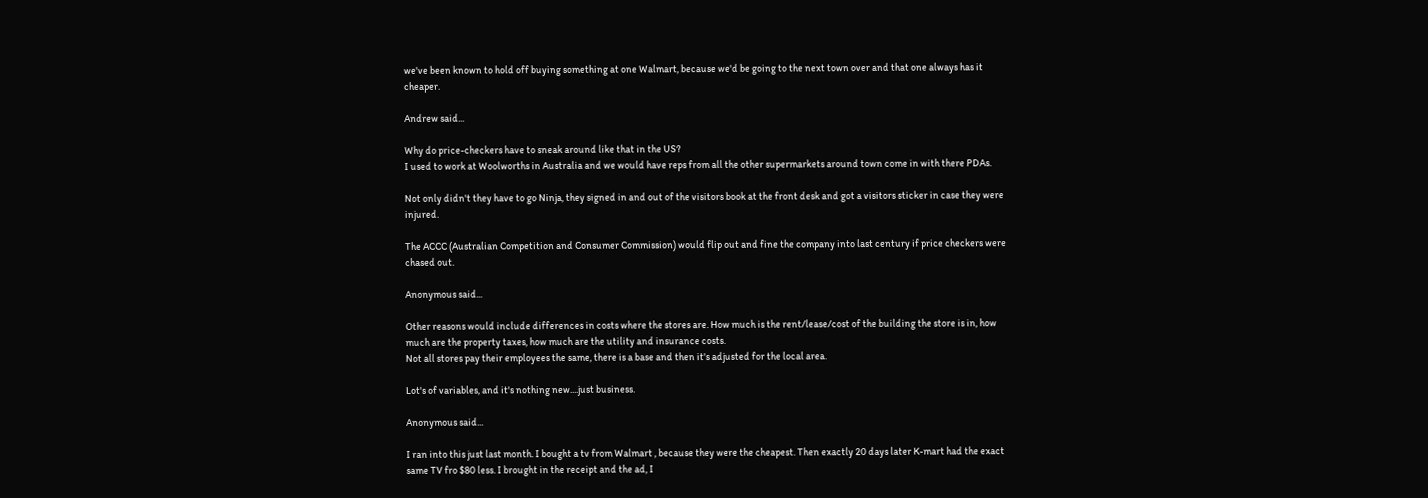we've been known to hold off buying something at one Walmart, because we'd be going to the next town over and that one always has it cheaper.

Andrew said...

Why do price-checkers have to sneak around like that in the US?
I used to work at Woolworths in Australia and we would have reps from all the other supermarkets around town come in with there PDAs.

Not only didn't they have to go Ninja, they signed in and out of the visitors book at the front desk and got a visitors sticker in case they were injured.

The ACCC (Australian Competition and Consumer Commission) would flip out and fine the company into last century if price checkers were chased out.

Anonymous said...

Other reasons would include differences in costs where the stores are. How much is the rent/lease/cost of the building the store is in, how much are the property taxes, how much are the utility and insurance costs.
Not all stores pay their employees the same, there is a base and then it's adjusted for the local area.

Lot's of variables, and it's nothing new....just business.

Anonymous said...

I ran into this just last month. I bought a tv from Walmart , because they were the cheapest. Then exactly 20 days later K-mart had the exact same TV fro $80 less. I brought in the receipt and the ad, I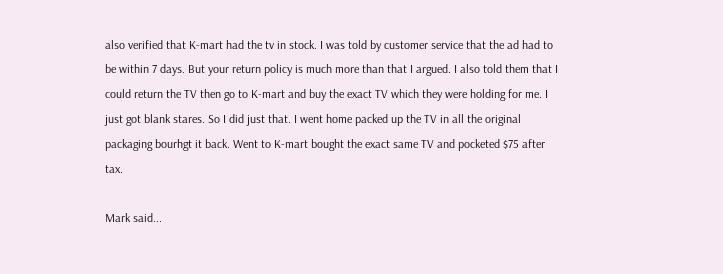also verified that K-mart had the tv in stock. I was told by customer service that the ad had to be within 7 days. But your return policy is much more than that I argued. I also told them that I could return the TV then go to K-mart and buy the exact TV which they were holding for me. I just got blank stares. So I did just that. I went home packed up the TV in all the original packaging bourhgt it back. Went to K-mart bought the exact same TV and pocketed $75 after tax.

Mark said...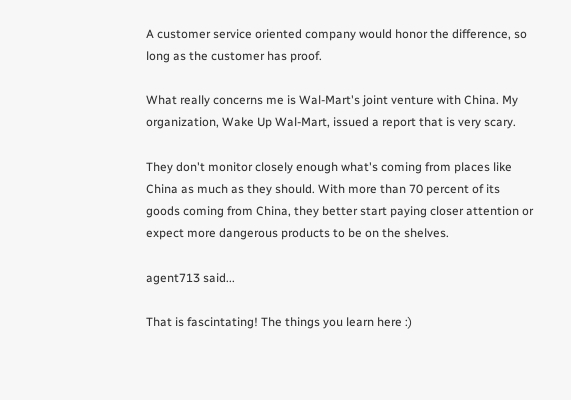A customer service oriented company would honor the difference, so long as the customer has proof.

What really concerns me is Wal-Mart's joint venture with China. My organization, Wake Up Wal-Mart, issued a report that is very scary.

They don't monitor closely enough what's coming from places like China as much as they should. With more than 70 percent of its goods coming from China, they better start paying closer attention or expect more dangerous products to be on the shelves.

agent713 said...

That is fascintating! The things you learn here :)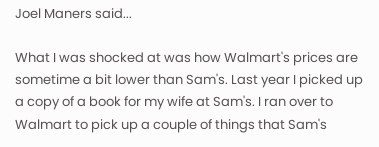Joel Maners said...

What I was shocked at was how Walmart's prices are sometime a bit lower than Sam's. Last year I picked up a copy of a book for my wife at Sam's. I ran over to Walmart to pick up a couple of things that Sam's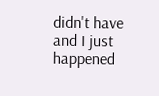didn't have and I just happened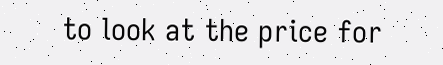to look at the price for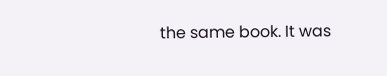the same book. It was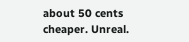about 50 cents cheaper. Unreal.